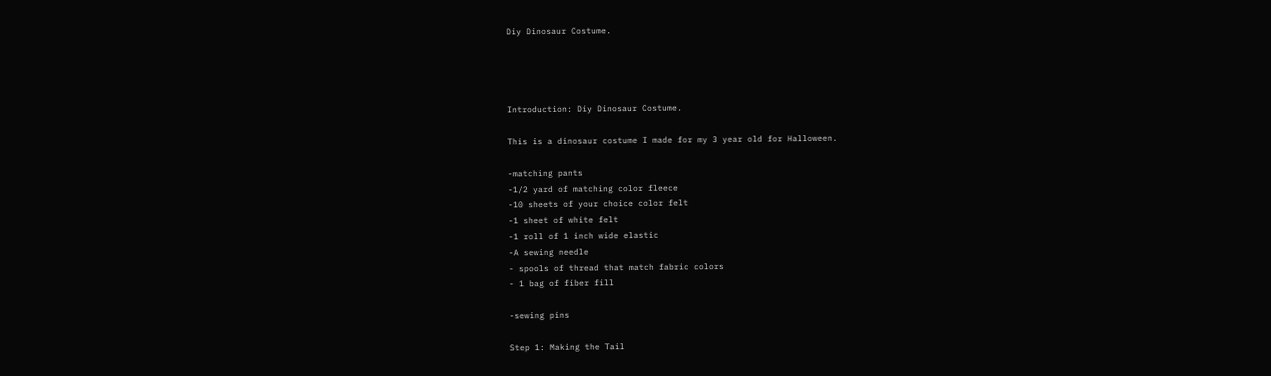Diy Dinosaur Costume.




Introduction: Diy Dinosaur Costume.

This is a dinosaur costume I made for my 3 year old for Halloween.

-matching pants
-1/2 yard of matching color fleece
-10 sheets of your choice color felt
-1 sheet of white felt
-1 roll of 1 inch wide elastic
-A sewing needle
- spools of thread that match fabric colors
- 1 bag of fiber fill

-sewing pins

Step 1: Making the Tail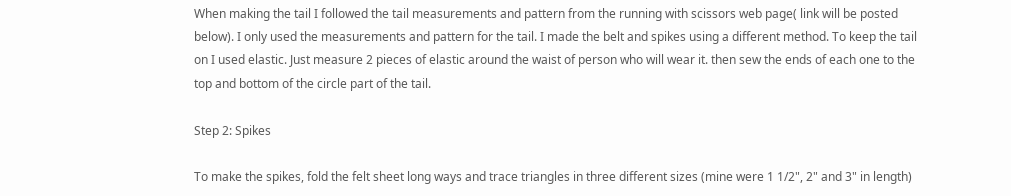When making the tail I followed the tail measurements and pattern from the running with scissors web page( link will be posted below). I only used the measurements and pattern for the tail. I made the belt and spikes using a different method. To keep the tail on I used elastic. Just measure 2 pieces of elastic around the waist of person who will wear it. then sew the ends of each one to the top and bottom of the circle part of the tail.

Step 2: Spikes

To make the spikes, fold the felt sheet long ways and trace triangles in three different sizes (mine were 1 1/2", 2" and 3" in length)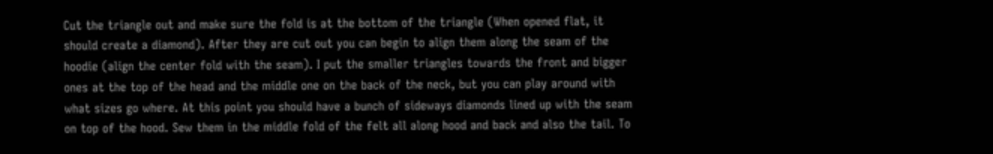Cut the triangle out and make sure the fold is at the bottom of the triangle (When opened flat, it should create a diamond). After they are cut out you can begin to align them along the seam of the hoodie (align the center fold with the seam). I put the smaller triangles towards the front and bigger ones at the top of the head and the middle one on the back of the neck, but you can play around with what sizes go where. At this point you should have a bunch of sideways diamonds lined up with the seam on top of the hood. Sew them in the middle fold of the felt all along hood and back and also the tail. To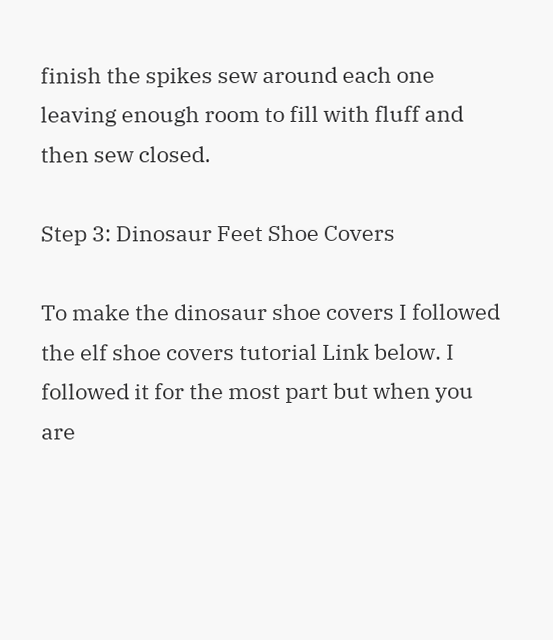finish the spikes sew around each one leaving enough room to fill with fluff and then sew closed.

Step 3: Dinosaur Feet Shoe Covers

To make the dinosaur shoe covers I followed the elf shoe covers tutorial Link below. I followed it for the most part but when you are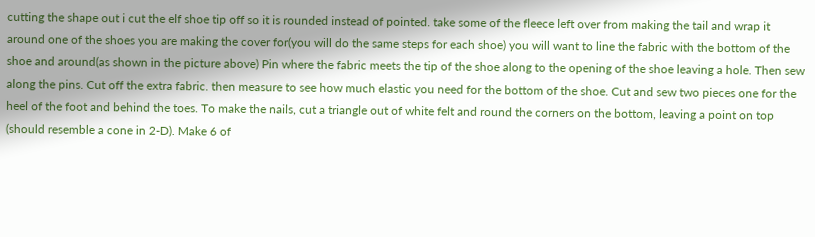cutting the shape out i cut the elf shoe tip off so it is rounded instead of pointed. take some of the fleece left over from making the tail and wrap it around one of the shoes you are making the cover for(you will do the same steps for each shoe) you will want to line the fabric with the bottom of the shoe and around(as shown in the picture above) Pin where the fabric meets the tip of the shoe along to the opening of the shoe leaving a hole. Then sew along the pins. Cut off the extra fabric. then measure to see how much elastic you need for the bottom of the shoe. Cut and sew two pieces one for the heel of the foot and behind the toes. To make the nails, cut a triangle out of white felt and round the corners on the bottom, leaving a point on top (should resemble a cone in 2-D). Make 6 of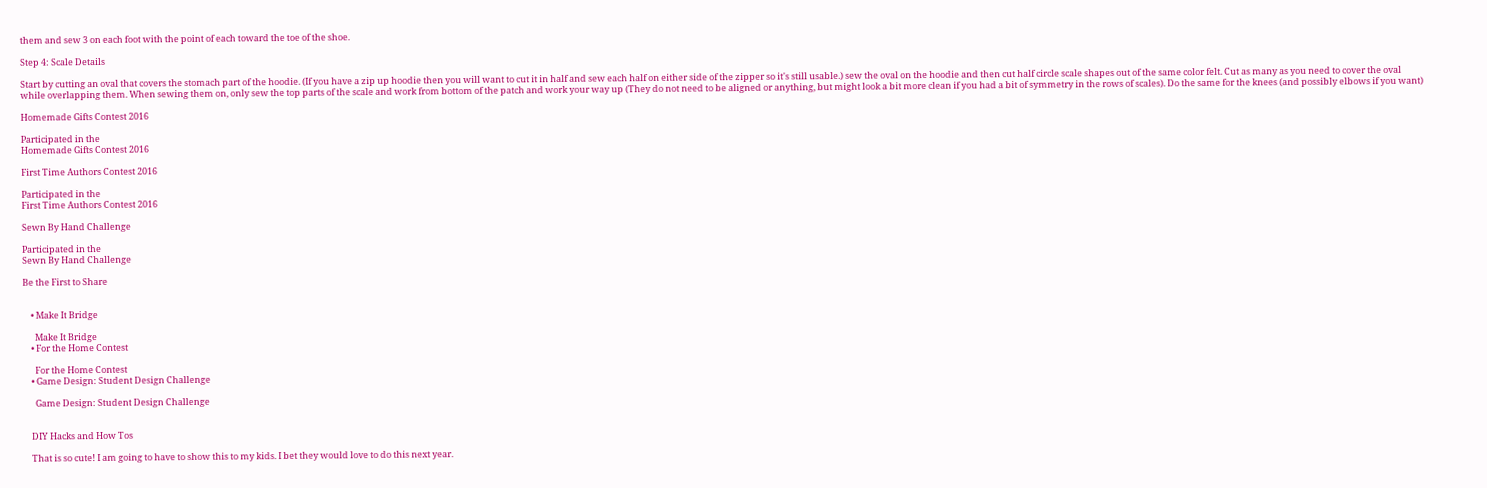them and sew 3 on each foot with the point of each toward the toe of the shoe.

Step 4: Scale Details

Start by cutting an oval that covers the stomach part of the hoodie. (If you have a zip up hoodie then you will want to cut it in half and sew each half on either side of the zipper so it's still usable.) sew the oval on the hoodie and then cut half circle scale shapes out of the same color felt. Cut as many as you need to cover the oval while overlapping them. When sewing them on, only sew the top parts of the scale and work from bottom of the patch and work your way up (They do not need to be aligned or anything, but might look a bit more clean if you had a bit of symmetry in the rows of scales). Do the same for the knees (and possibly elbows if you want)

Homemade Gifts Contest 2016

Participated in the
Homemade Gifts Contest 2016

First Time Authors Contest 2016

Participated in the
First Time Authors Contest 2016

Sewn By Hand Challenge

Participated in the
Sewn By Hand Challenge

Be the First to Share


    • Make It Bridge

      Make It Bridge
    • For the Home Contest

      For the Home Contest
    • Game Design: Student Design Challenge

      Game Design: Student Design Challenge


    DIY Hacks and How Tos

    That is so cute! I am going to have to show this to my kids. I bet they would love to do this next year.